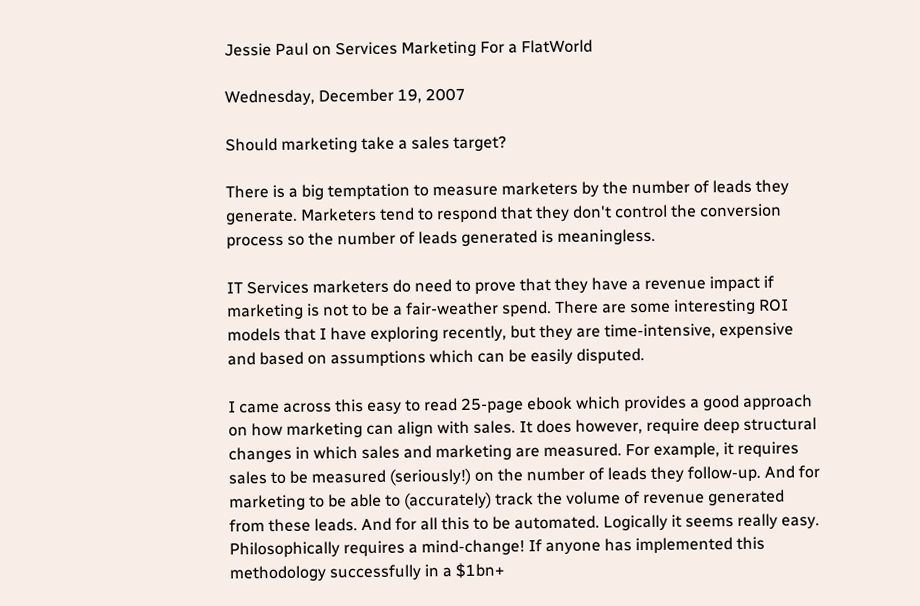Jessie Paul on Services Marketing For a FlatWorld

Wednesday, December 19, 2007

Should marketing take a sales target?

There is a big temptation to measure marketers by the number of leads they generate. Marketers tend to respond that they don't control the conversion process so the number of leads generated is meaningless.

IT Services marketers do need to prove that they have a revenue impact if marketing is not to be a fair-weather spend. There are some interesting ROI models that I have exploring recently, but they are time-intensive, expensive and based on assumptions which can be easily disputed.

I came across this easy to read 25-page ebook which provides a good approach on how marketing can align with sales. It does however, require deep structural changes in which sales and marketing are measured. For example, it requires sales to be measured (seriously!) on the number of leads they follow-up. And for marketing to be able to (accurately) track the volume of revenue generated from these leads. And for all this to be automated. Logically it seems really easy. Philosophically requires a mind-change! If anyone has implemented this methodology successfully in a $1bn+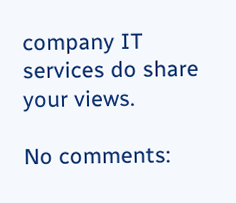company IT services do share your views.

No comments: